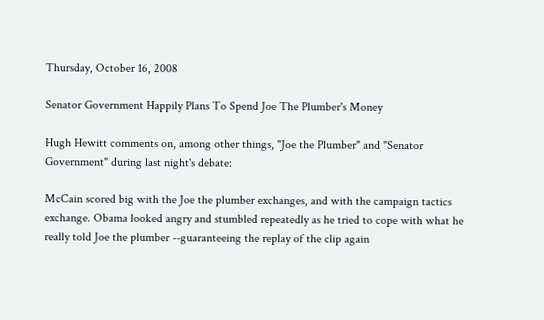Thursday, October 16, 2008

Senator Government Happily Plans To Spend Joe The Plumber's Money

Hugh Hewitt comments on, among other things, "Joe the Plumber" and "Senator Government" during last night's debate:

McCain scored big with the Joe the plumber exchanges, and with the campaign tactics exchange. Obama looked angry and stumbled repeatedly as he tried to cope with what he really told Joe the plumber --guaranteeing the replay of the clip again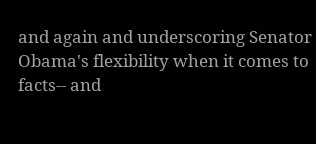and again and underscoring Senator Obama's flexibility when it comes to facts-- and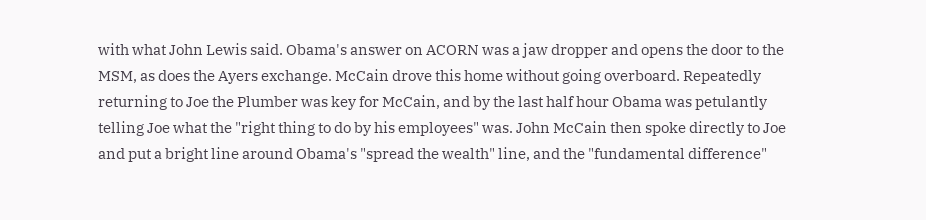with what John Lewis said. Obama's answer on ACORN was a jaw dropper and opens the door to the MSM, as does the Ayers exchange. McCain drove this home without going overboard. Repeatedly returning to Joe the Plumber was key for McCain, and by the last half hour Obama was petulantly telling Joe what the "right thing to do by his employees" was. John McCain then spoke directly to Joe and put a bright line around Obama's "spread the wealth" line, and the "fundamental difference"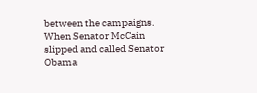between the campaigns. When Senator McCain slipped and called Senator Obama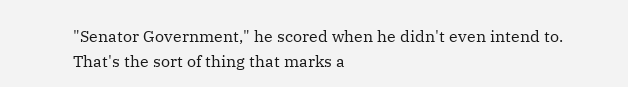"Senator Government," he scored when he didn't even intend to. That's the sort of thing that marks a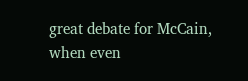great debate for McCain, when even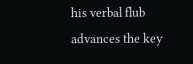his verbal flub advances the key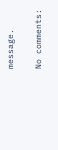message.

No comments: